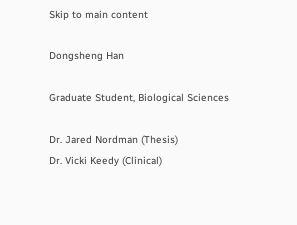Skip to main content

Dongsheng Han

Graduate Student, Biological Sciences

Dr. Jared Nordman (Thesis)
Dr. Vicki Keedy (Clinical)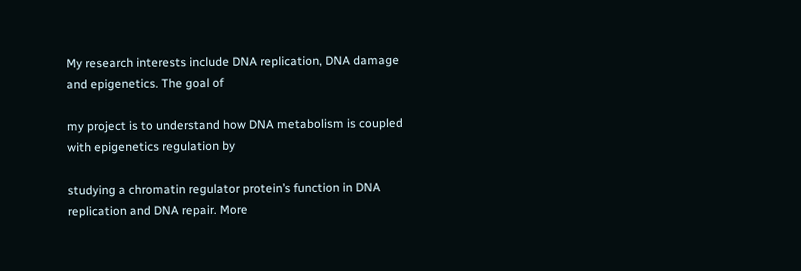My research interests include DNA replication, DNA damage and epigenetics. The goal of

my project is to understand how DNA metabolism is coupled with epigenetics regulation by

studying a chromatin regulator protein’s function in DNA replication and DNA repair. More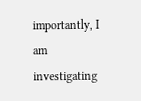importantly, I am investigating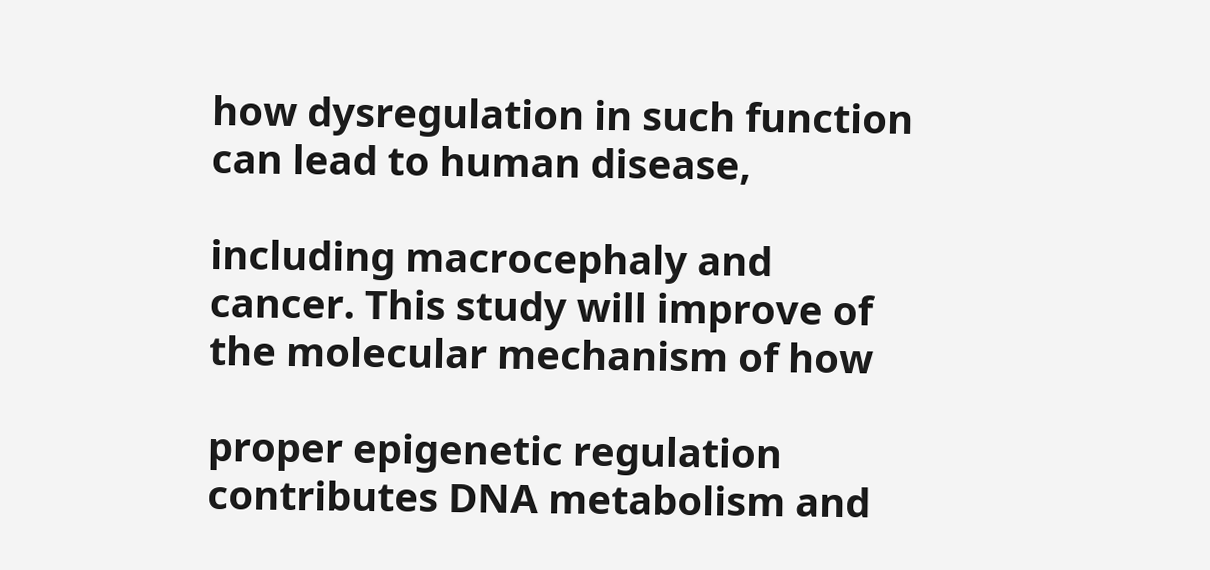how dysregulation in such function can lead to human disease,

including macrocephaly and cancer. This study will improve of the molecular mechanism of how

proper epigenetic regulation contributes DNA metabolism and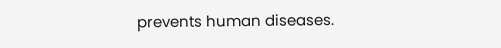prevents human diseases.